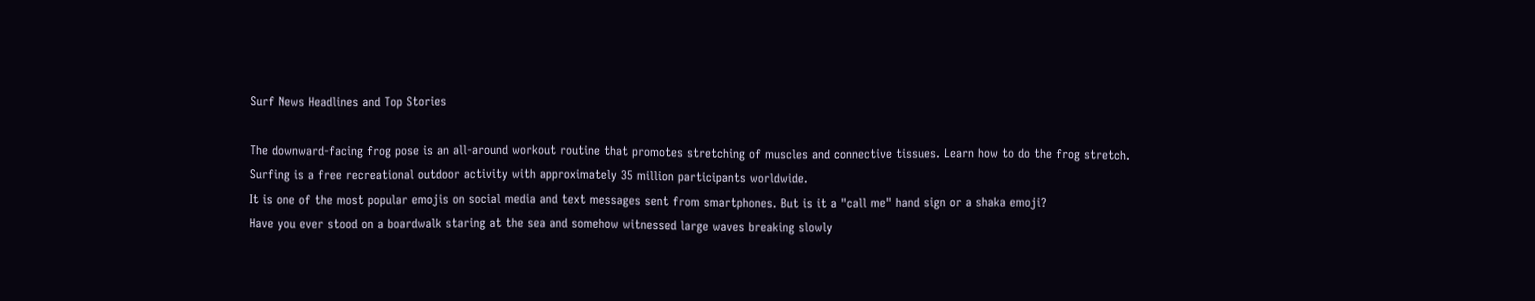Surf News Headlines and Top Stories

The downward-facing frog pose is an all-around workout routine that promotes stretching of muscles and connective tissues. Learn how to do the frog stretch.
Surfing is a free recreational outdoor activity with approximately 35 million participants worldwide.
It is one of the most popular emojis on social media and text messages sent from smartphones. But is it a "call me" hand sign or a shaka emoji?
Have you ever stood on a boardwalk staring at the sea and somehow witnessed large waves breaking slowly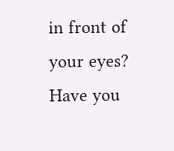in front of your eyes?
Have you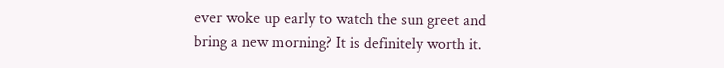ever woke up early to watch the sun greet and bring a new morning? It is definitely worth it.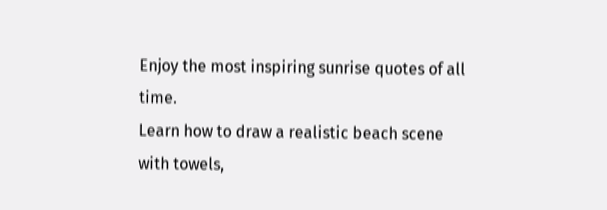Enjoy the most inspiring sunrise quotes of all time.
Learn how to draw a realistic beach scene with towels,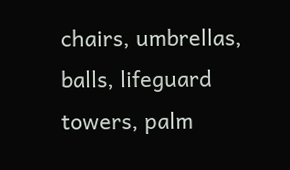chairs, umbrellas, balls, lifeguard towers, palm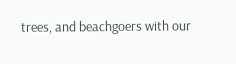trees, and beachgoers with our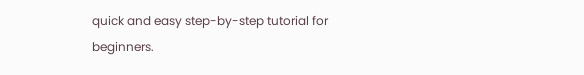quick and easy step-by-step tutorial for beginners.